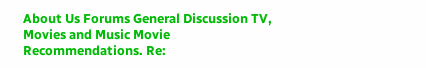About Us Forums General Discussion TV, Movies and Music Movie Recommendations. Re: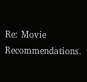Re: Movie Recommendations.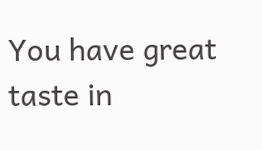You have great taste in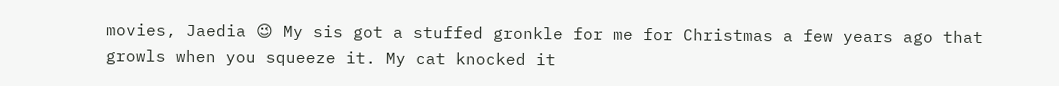movies, Jaedia 😉 My sis got a stuffed gronkle for me for Christmas a few years ago that growls when you squeeze it. My cat knocked it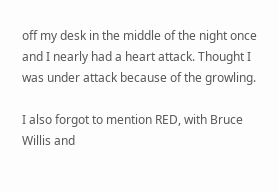off my desk in the middle of the night once and I nearly had a heart attack. Thought I was under attack because of the growling.

I also forgot to mention RED, with Bruce Willis and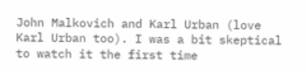John Malkovich and Karl Urban (love Karl Urban too). I was a bit skeptical to watch it the first time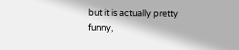but it is actually pretty funny,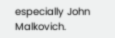especially John Malkovich.